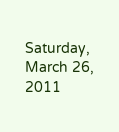Saturday, March 26, 2011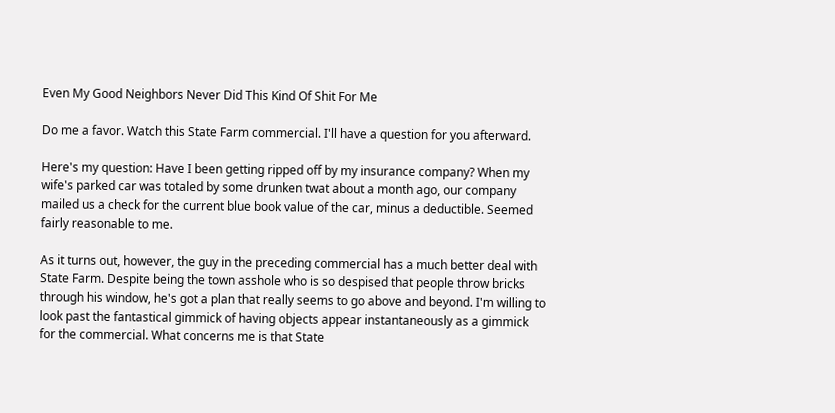Even My Good Neighbors Never Did This Kind Of Shit For Me

Do me a favor. Watch this State Farm commercial. I'll have a question for you afterward.

Here's my question: Have I been getting ripped off by my insurance company? When my wife's parked car was totaled by some drunken twat about a month ago, our company mailed us a check for the current blue book value of the car, minus a deductible. Seemed fairly reasonable to me.

As it turns out, however, the guy in the preceding commercial has a much better deal with State Farm. Despite being the town asshole who is so despised that people throw bricks through his window, he's got a plan that really seems to go above and beyond. I'm willing to look past the fantastical gimmick of having objects appear instantaneously as a gimmick for the commercial. What concerns me is that State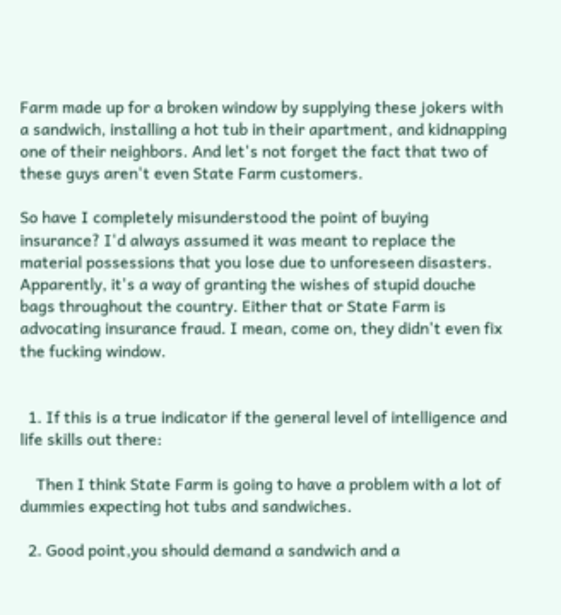Farm made up for a broken window by supplying these jokers with a sandwich, installing a hot tub in their apartment, and kidnapping one of their neighbors. And let's not forget the fact that two of these guys aren't even State Farm customers.

So have I completely misunderstood the point of buying insurance? I'd always assumed it was meant to replace the material possessions that you lose due to unforeseen disasters. Apparently, it's a way of granting the wishes of stupid douche bags throughout the country. Either that or State Farm is advocating insurance fraud. I mean, come on, they didn't even fix the fucking window.


  1. If this is a true indicator if the general level of intelligence and life skills out there:

    Then I think State Farm is going to have a problem with a lot of dummies expecting hot tubs and sandwiches.

  2. Good point,you should demand a sandwich and a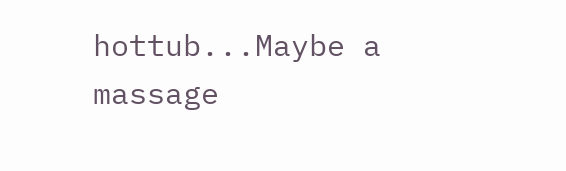hottub...Maybe a massage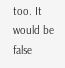too. It would be false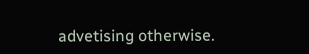advetising otherwise.